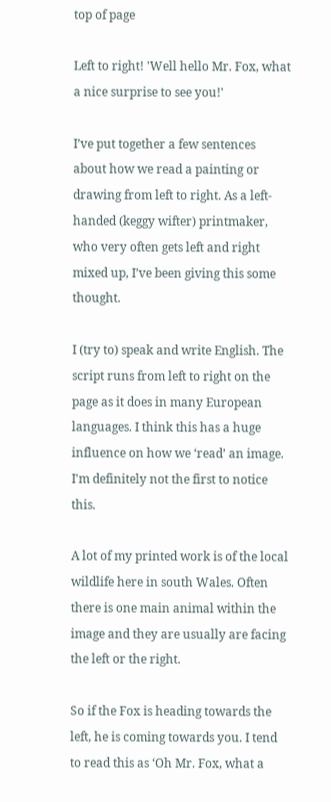top of page

Left to right! 'Well hello Mr. Fox, what a nice surprise to see you!'

I’ve put together a few sentences about how we read a painting or drawing from left to right. As a left-handed (keggy wifter) printmaker, who very often gets left and right mixed up, I’ve been giving this some thought.

I (try to) speak and write English. The script runs from left to right on the page as it does in many European languages. I think this has a huge influence on how we ‘read’ an image. I'm definitely not the first to notice this.

A lot of my printed work is of the local wildlife here in south Wales. Often there is one main animal within the image and they are usually are facing the left or the right.

So if the Fox is heading towards the left, he is coming towards you. I tend to read this as ‘Oh Mr. Fox, what a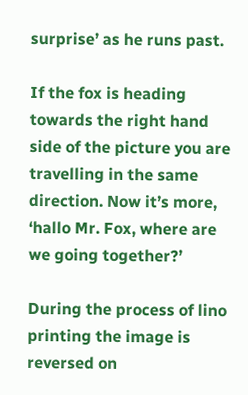surprise’ as he runs past.

If the fox is heading towards the right hand side of the picture you are travelling in the same direction. Now it’s more, ‘hallo Mr. Fox, where are we going together?’

During the process of lino printing the image is reversed on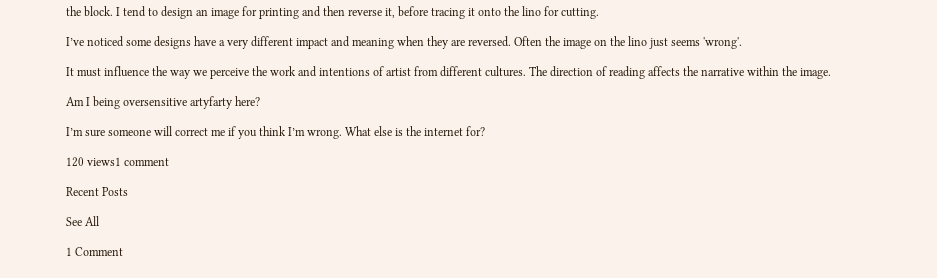the block. I tend to design an image for printing and then reverse it, before tracing it onto the lino for cutting.

I’ve noticed some designs have a very different impact and meaning when they are reversed. Often the image on the lino just seems 'wrong'.

It must influence the way we perceive the work and intentions of artist from different cultures. The direction of reading affects the narrative within the image.

Am I being oversensitive artyfarty here?

I’m sure someone will correct me if you think I’m wrong. What else is the internet for?

120 views1 comment

Recent Posts

See All

1 Comment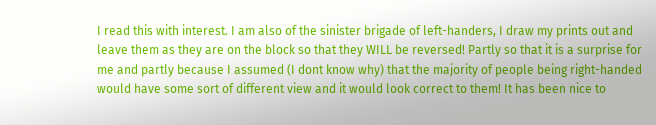I read this with interest. I am also of the sinister brigade of left-handers, I draw my prints out and leave them as they are on the block so that they WILL be reversed! Partly so that it is a surprise for me and partly because I assumed (I dont know why) that the majority of people being right-handed would have some sort of different view and it would look correct to them! It has been nice to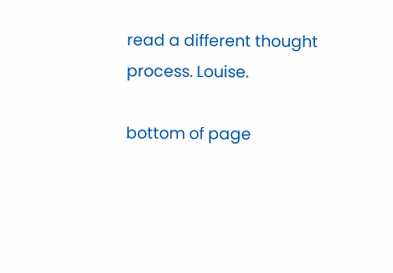read a different thought process. Louise.

bottom of page